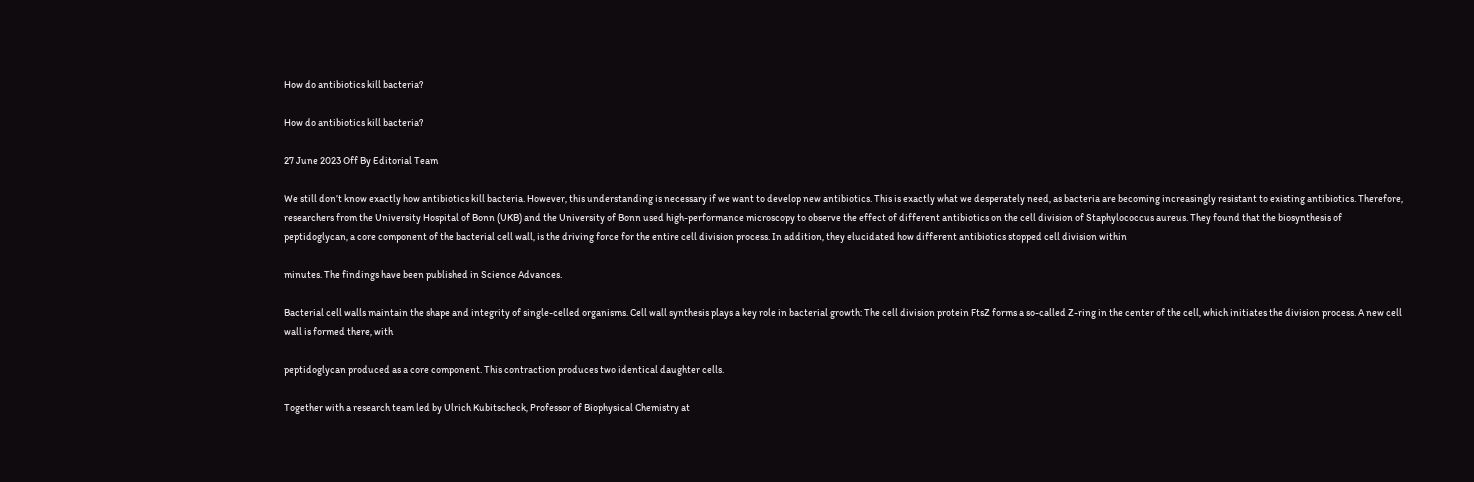How do antibiotics kill bacteria?

How do antibiotics kill bacteria?

27 June 2023 Off By Editorial Team

We still don’t know exactly how antibiotics kill bacteria. However, this understanding is necessary if we want to develop new antibiotics. This is exactly what we desperately need, as bacteria are becoming increasingly resistant to existing antibiotics. Therefore, researchers from the University Hospital of Bonn (UKB) and the University of Bonn used high-performance microscopy to observe the effect of different antibiotics on the cell division of Staphylococcus aureus. They found that the biosynthesis of peptidoglycan, a core component of the bacterial cell wall, is the driving force for the entire cell division process. In addition, they elucidated how different antibiotics stopped cell division within

minutes. The findings have been published in Science Advances.

Bacterial cell walls maintain the shape and integrity of single-celled organisms. Cell wall synthesis plays a key role in bacterial growth: The cell division protein FtsZ forms a so-called Z-ring in the center of the cell, which initiates the division process. A new cell wall is formed there, with

peptidoglycan produced as a core component. This contraction produces two identical daughter cells.

Together with a research team led by Ulrich Kubitscheck, Professor of Biophysical Chemistry at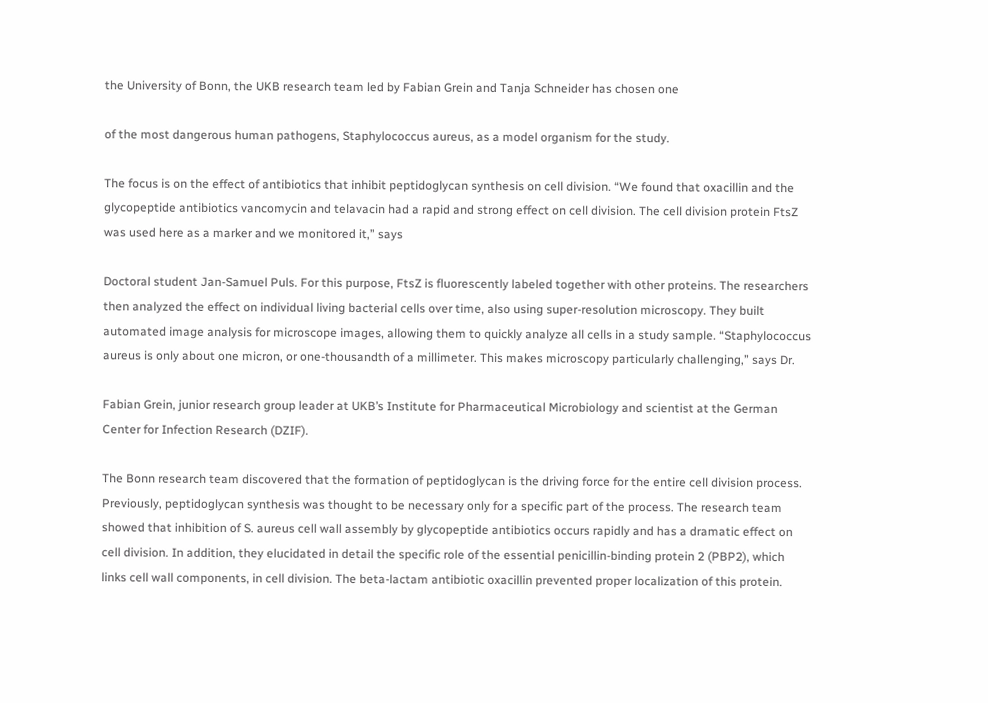the University of Bonn, the UKB research team led by Fabian Grein and Tanja Schneider has chosen one

of the most dangerous human pathogens, Staphylococcus aureus, as a model organism for the study.

The focus is on the effect of antibiotics that inhibit peptidoglycan synthesis on cell division. “We found that oxacillin and the glycopeptide antibiotics vancomycin and telavacin had a rapid and strong effect on cell division. The cell division protein FtsZ was used here as a marker and we monitored it,” says

Doctoral student Jan-Samuel Puls. For this purpose, FtsZ is fluorescently labeled together with other proteins. The researchers then analyzed the effect on individual living bacterial cells over time, also using super-resolution microscopy. They built automated image analysis for microscope images, allowing them to quickly analyze all cells in a study sample. “Staphylococcus aureus is only about one micron, or one-thousandth of a millimeter. This makes microscopy particularly challenging,” says Dr.

Fabian Grein, junior research group leader at UKB’s Institute for Pharmaceutical Microbiology and scientist at the German Center for Infection Research (DZIF).

The Bonn research team discovered that the formation of peptidoglycan is the driving force for the entire cell division process. Previously, peptidoglycan synthesis was thought to be necessary only for a specific part of the process. The research team showed that inhibition of S. aureus cell wall assembly by glycopeptide antibiotics occurs rapidly and has a dramatic effect on cell division. In addition, they elucidated in detail the specific role of the essential penicillin-binding protein 2 (PBP2), which links cell wall components, in cell division. The beta-lactam antibiotic oxacillin prevented proper localization of this protein.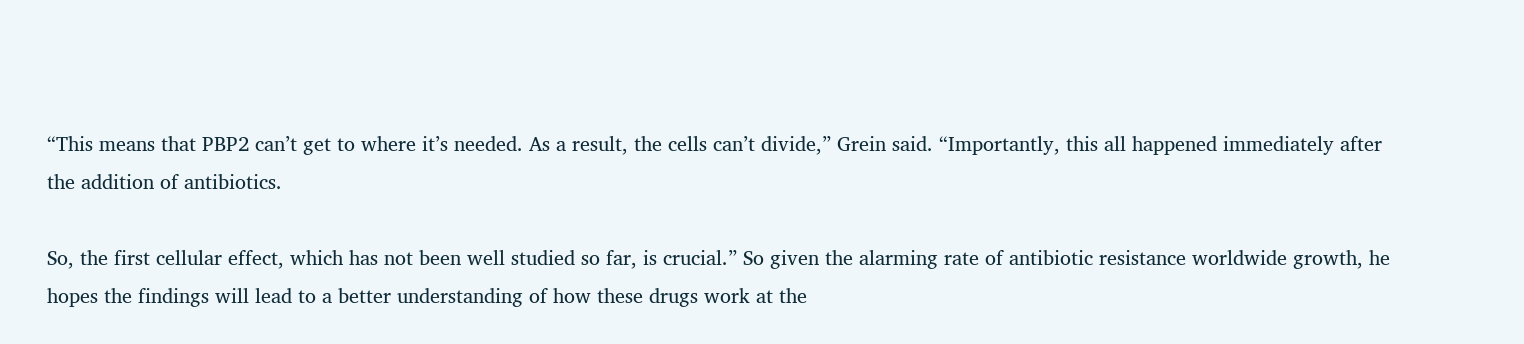“This means that PBP2 can’t get to where it’s needed. As a result, the cells can’t divide,” Grein said. “Importantly, this all happened immediately after the addition of antibiotics.

So, the first cellular effect, which has not been well studied so far, is crucial.” So given the alarming rate of antibiotic resistance worldwide growth, he hopes the findings will lead to a better understanding of how these drugs work at the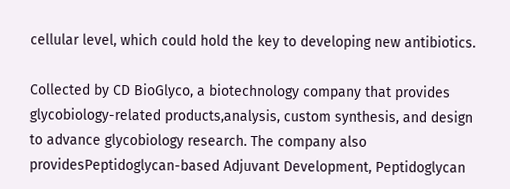cellular level, which could hold the key to developing new antibiotics.

Collected by CD BioGlyco, a biotechnology company that provides glycobiology-related products,analysis, custom synthesis, and design to advance glycobiology research. The company also providesPeptidoglycan-based Adjuvant Development, Peptidoglycan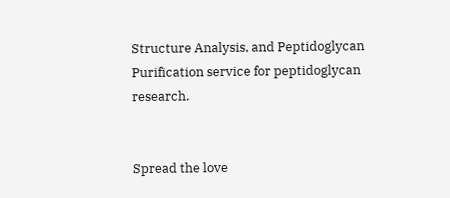Structure Analysis, and Peptidoglycan Purification service for peptidoglycan research.


Spread the love